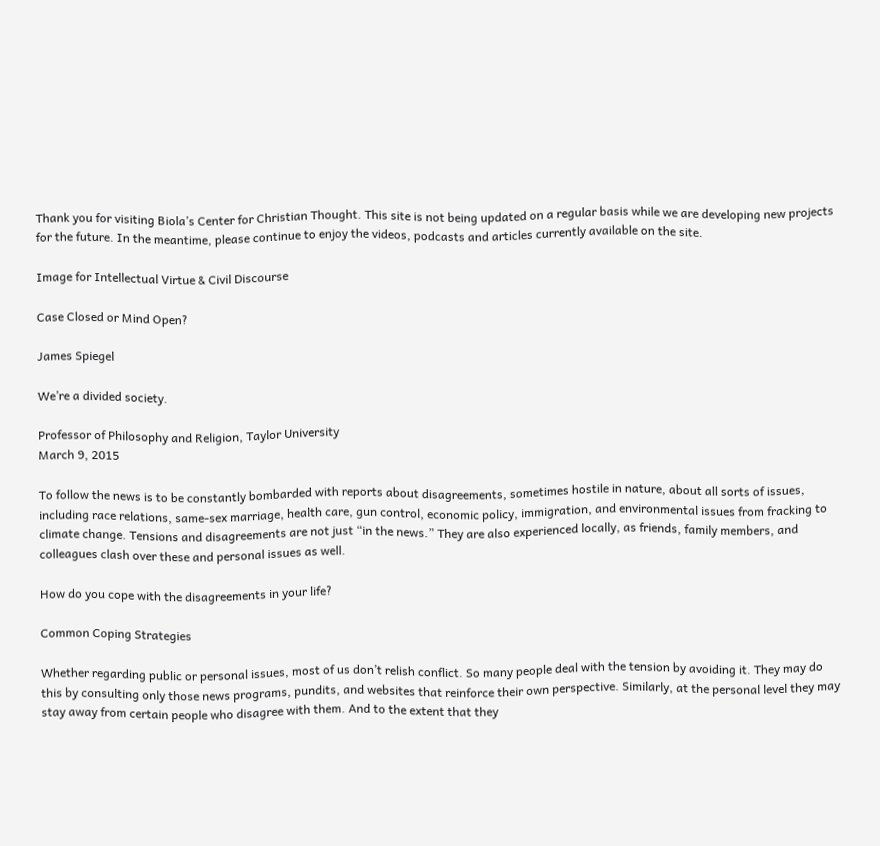Thank you for visiting Biola’s Center for Christian Thought. This site is not being updated on a regular basis while we are developing new projects for the future. In the meantime, please continue to enjoy the videos, podcasts and articles currently available on the site.

Image for Intellectual Virtue & Civil Discourse

Case Closed or Mind Open?

James Spiegel

We’re a divided society.

Professor of Philosophy and Religion, Taylor University
March 9, 2015

To follow the news is to be constantly bombarded with reports about disagreements, sometimes hostile in nature, about all sorts of issues, including race relations, same-sex marriage, health care, gun control, economic policy, immigration, and environmental issues from fracking to climate change. Tensions and disagreements are not just “in the news.” They are also experienced locally, as friends, family members, and colleagues clash over these and personal issues as well.

How do you cope with the disagreements in your life?

Common Coping Strategies

Whether regarding public or personal issues, most of us don’t relish conflict. So many people deal with the tension by avoiding it. They may do this by consulting only those news programs, pundits, and websites that reinforce their own perspective. Similarly, at the personal level they may stay away from certain people who disagree with them. And to the extent that they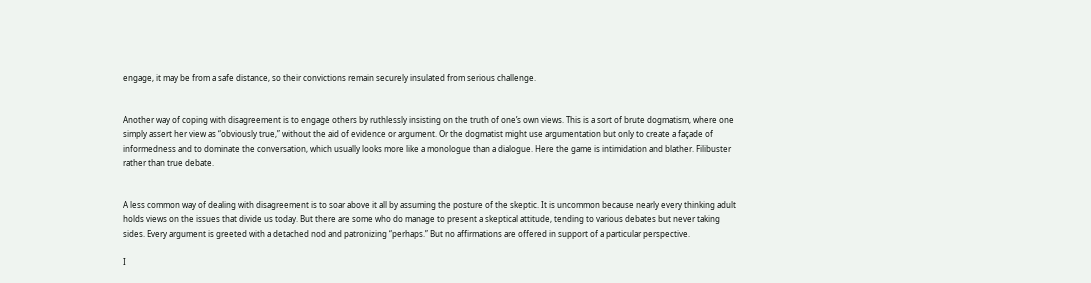engage, it may be from a safe distance, so their convictions remain securely insulated from serious challenge.


Another way of coping with disagreement is to engage others by ruthlessly insisting on the truth of one’s own views. This is a sort of brute dogmatism, where one simply assert her view as “obviously true,” without the aid of evidence or argument. Or the dogmatist might use argumentation but only to create a façade of informedness and to dominate the conversation, which usually looks more like a monologue than a dialogue. Here the game is intimidation and blather. Filibuster rather than true debate.


A less common way of dealing with disagreement is to soar above it all by assuming the posture of the skeptic. It is uncommon because nearly every thinking adult holds views on the issues that divide us today. But there are some who do manage to present a skeptical attitude, tending to various debates but never taking sides. Every argument is greeted with a detached nod and patronizing “perhaps.” But no affirmations are offered in support of a particular perspective.

I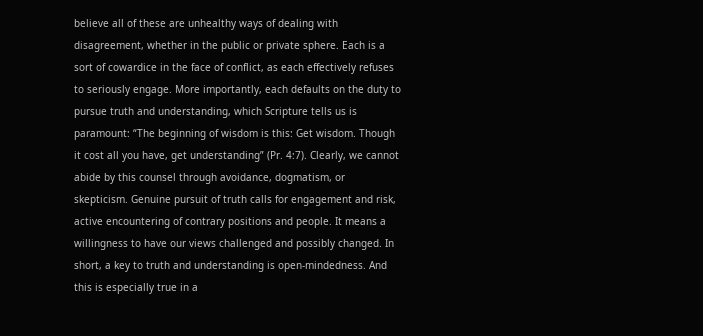believe all of these are unhealthy ways of dealing with disagreement, whether in the public or private sphere. Each is a sort of cowardice in the face of conflict, as each effectively refuses to seriously engage. More importantly, each defaults on the duty to pursue truth and understanding, which Scripture tells us is paramount: “The beginning of wisdom is this: Get wisdom. Though it cost all you have, get understanding” (Pr. 4:7). Clearly, we cannot abide by this counsel through avoidance, dogmatism, or skepticism. Genuine pursuit of truth calls for engagement and risk, active encountering of contrary positions and people. It means a willingness to have our views challenged and possibly changed. In short, a key to truth and understanding is open-mindedness. And this is especially true in a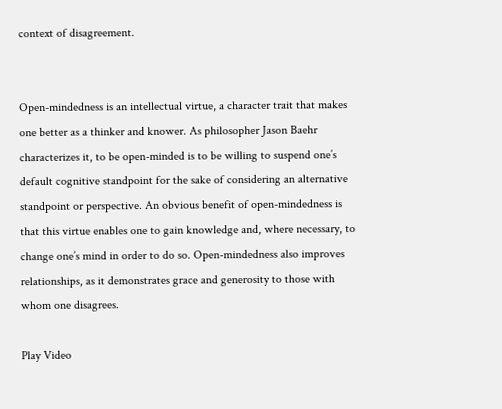context of disagreement.


Open-mindedness is an intellectual virtue, a character trait that makes one better as a thinker and knower. As philosopher Jason Baehr characterizes it, to be open-minded is to be willing to suspend one’s default cognitive standpoint for the sake of considering an alternative standpoint or perspective. An obvious benefit of open-mindedness is that this virtue enables one to gain knowledge and, where necessary, to change one’s mind in order to do so. Open-mindedness also improves relationships, as it demonstrates grace and generosity to those with whom one disagrees.

Play Video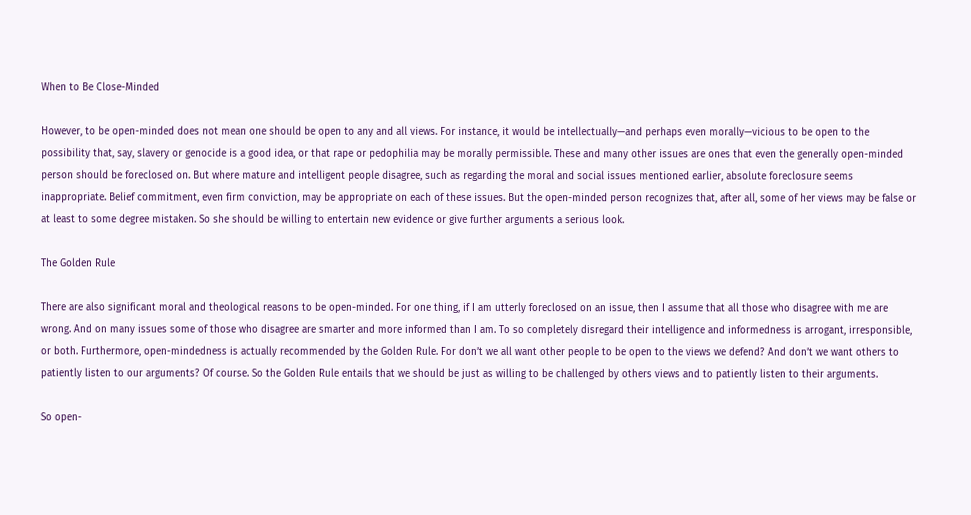When to Be Close-Minded

However, to be open-minded does not mean one should be open to any and all views. For instance, it would be intellectually—and perhaps even morally—vicious to be open to the possibility that, say, slavery or genocide is a good idea, or that rape or pedophilia may be morally permissible. These and many other issues are ones that even the generally open-minded person should be foreclosed on. But where mature and intelligent people disagree, such as regarding the moral and social issues mentioned earlier, absolute foreclosure seems inappropriate. Belief commitment, even firm conviction, may be appropriate on each of these issues. But the open-minded person recognizes that, after all, some of her views may be false or at least to some degree mistaken. So she should be willing to entertain new evidence or give further arguments a serious look.

The Golden Rule

There are also significant moral and theological reasons to be open-minded. For one thing, if I am utterly foreclosed on an issue, then I assume that all those who disagree with me are wrong. And on many issues some of those who disagree are smarter and more informed than I am. To so completely disregard their intelligence and informedness is arrogant, irresponsible, or both. Furthermore, open-mindedness is actually recommended by the Golden Rule. For don’t we all want other people to be open to the views we defend? And don’t we want others to patiently listen to our arguments? Of course. So the Golden Rule entails that we should be just as willing to be challenged by others views and to patiently listen to their arguments.

So open-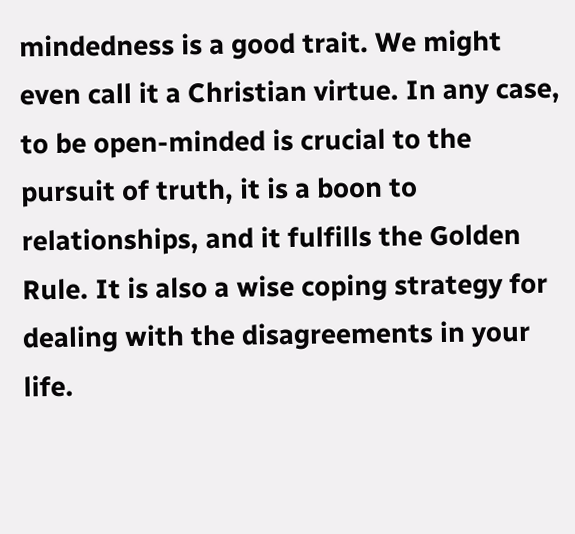mindedness is a good trait. We might even call it a Christian virtue. In any case, to be open-minded is crucial to the pursuit of truth, it is a boon to relationships, and it fulfills the Golden Rule. It is also a wise coping strategy for dealing with the disagreements in your life.